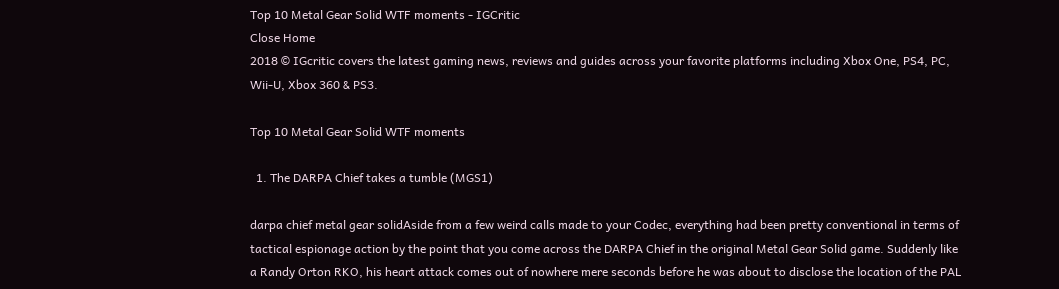Top 10 Metal Gear Solid WTF moments - IGCritic
Close Home
2018 © IGcritic covers the latest gaming news, reviews and guides across your favorite platforms including Xbox One, PS4, PC, Wii-U, Xbox 360 & PS3.

Top 10 Metal Gear Solid WTF moments

  1. The DARPA Chief takes a tumble (MGS1)

darpa chief metal gear solidAside from a few weird calls made to your Codec, everything had been pretty conventional in terms of tactical espionage action by the point that you come across the DARPA Chief in the original Metal Gear Solid game. Suddenly like a Randy Orton RKO, his heart attack comes out of nowhere mere seconds before he was about to disclose the location of the PAL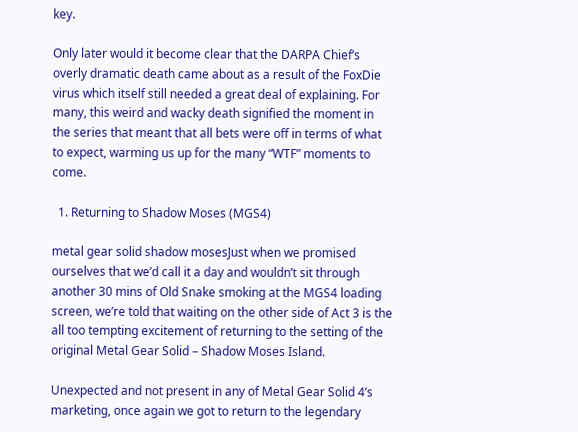key.

Only later would it become clear that the DARPA Chief’s overly dramatic death came about as a result of the FoxDie virus which itself still needed a great deal of explaining. For many, this weird and wacky death signified the moment in the series that meant that all bets were off in terms of what to expect, warming us up for the many “WTF” moments to come.

  1. Returning to Shadow Moses (MGS4)

metal gear solid shadow mosesJust when we promised ourselves that we’d call it a day and wouldn’t sit through another 30 mins of Old Snake smoking at the MGS4 loading screen, we’re told that waiting on the other side of Act 3 is the all too tempting excitement of returning to the setting of the original Metal Gear Solid – Shadow Moses Island.

Unexpected and not present in any of Metal Gear Solid 4’s marketing, once again we got to return to the legendary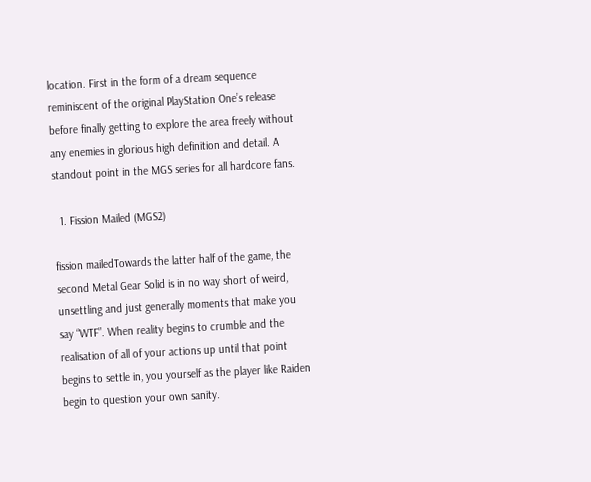location. First in the form of a dream sequence reminiscent of the original PlayStation One’s release before finally getting to explore the area freely without any enemies in glorious high definition and detail. A standout point in the MGS series for all hardcore fans.

  1. Fission Mailed (MGS2)

fission mailedTowards the latter half of the game, the second Metal Gear Solid is in no way short of weird, unsettling and just generally moments that make you say “WTF”. When reality begins to crumble and the realisation of all of your actions up until that point begins to settle in, you yourself as the player like Raiden begin to question your own sanity.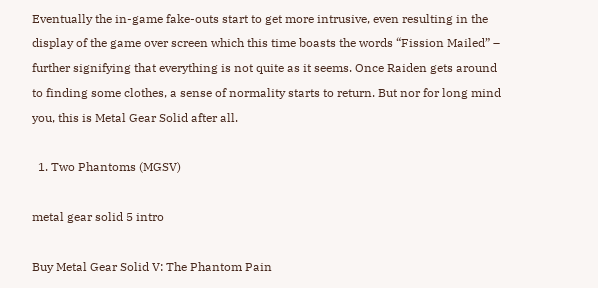Eventually the in-game fake-outs start to get more intrusive, even resulting in the display of the game over screen which this time boasts the words “Fission Mailed” – further signifying that everything is not quite as it seems. Once Raiden gets around to finding some clothes, a sense of normality starts to return. But nor for long mind you, this is Metal Gear Solid after all.

  1. Two Phantoms (MGSV)

metal gear solid 5 intro

Buy Metal Gear Solid V: The Phantom Pain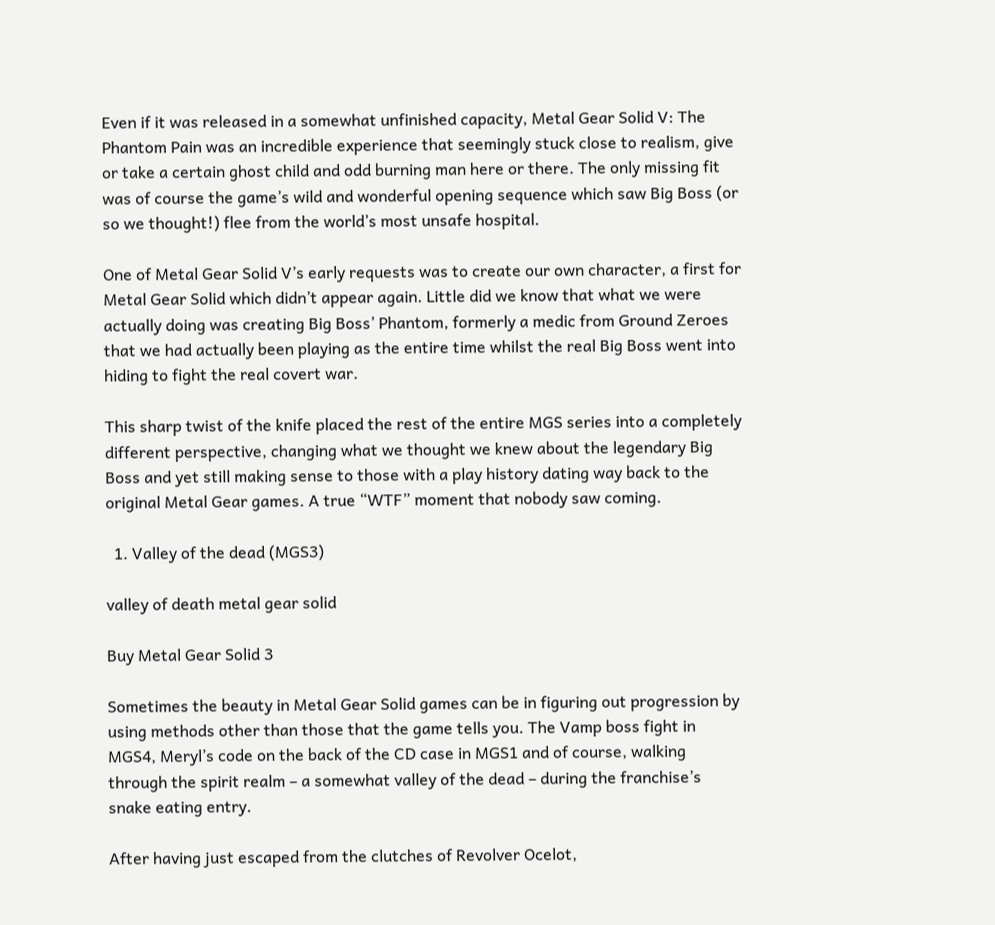Even if it was released in a somewhat unfinished capacity, Metal Gear Solid V: The Phantom Pain was an incredible experience that seemingly stuck close to realism, give or take a certain ghost child and odd burning man here or there. The only missing fit was of course the game’s wild and wonderful opening sequence which saw Big Boss (or so we thought!) flee from the world’s most unsafe hospital.

One of Metal Gear Solid V’s early requests was to create our own character, a first for Metal Gear Solid which didn’t appear again. Little did we know that what we were actually doing was creating Big Boss’ Phantom, formerly a medic from Ground Zeroes that we had actually been playing as the entire time whilst the real Big Boss went into hiding to fight the real covert war.

This sharp twist of the knife placed the rest of the entire MGS series into a completely different perspective, changing what we thought we knew about the legendary Big Boss and yet still making sense to those with a play history dating way back to the original Metal Gear games. A true “WTF” moment that nobody saw coming.

  1. Valley of the dead (MGS3)

valley of death metal gear solid

Buy Metal Gear Solid 3

Sometimes the beauty in Metal Gear Solid games can be in figuring out progression by using methods other than those that the game tells you. The Vamp boss fight in MGS4, Meryl’s code on the back of the CD case in MGS1 and of course, walking through the spirit realm – a somewhat valley of the dead – during the franchise’s snake eating entry.

After having just escaped from the clutches of Revolver Ocelot,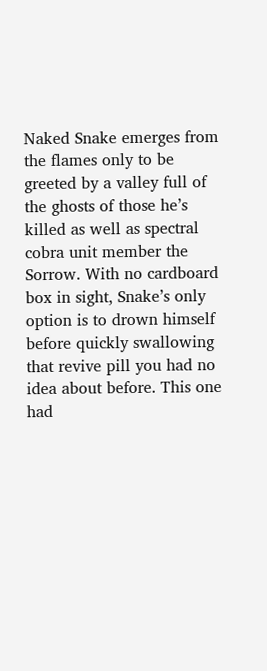Naked Snake emerges from the flames only to be greeted by a valley full of the ghosts of those he’s killed as well as spectral cobra unit member the Sorrow. With no cardboard box in sight, Snake’s only option is to drown himself before quickly swallowing that revive pill you had no idea about before. This one had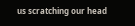us scratching our head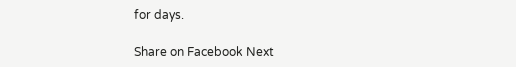for days.

Share on Facebook Next